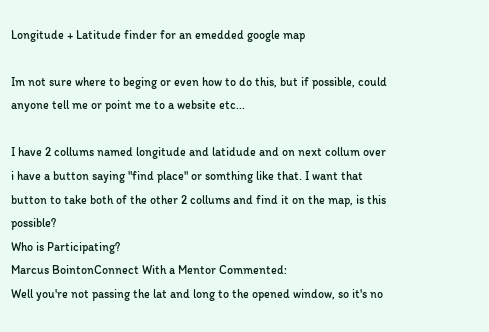Longitude + Latitude finder for an emedded google map

Im not sure where to beging or even how to do this, but if possible, could anyone tell me or point me to a website etc...

I have 2 collums named longitude and latidude and on next collum over i have a button saying "find place" or somthing like that. I want that button to take both of the other 2 collums and find it on the map, is this possible?
Who is Participating?
Marcus BointonConnect With a Mentor Commented:
Well you're not passing the lat and long to the opened window, so it's no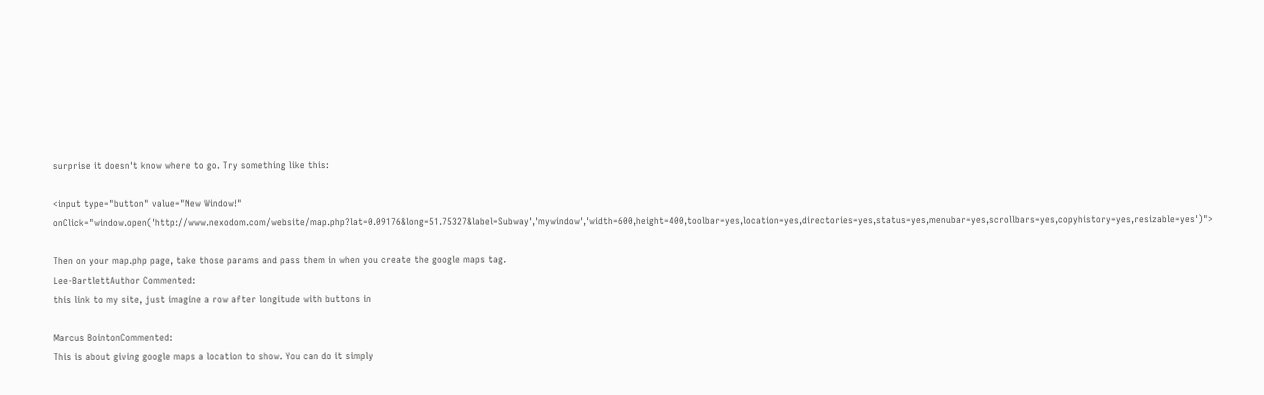surprise it doesn't know where to go. Try something like this:

<input type="button" value="New Window!" onClick="window.open('http://www.nexodom.com/website/map.php?lat=0.09176&long=51.75327&label=Subway','mywindow','width=600,height=400,toolbar=yes,location=yes,directories=yes,status=yes,menubar=yes,scrollbars=yes,copyhistory=yes,resizable=yes')">

Then on your map.php page, take those params and pass them in when you create the google maps tag.
Lee-BartlettAuthor Commented:
this link to my site, just imagine a row after longitude with buttons in

Marcus BointonCommented:
This is about giving google maps a location to show. You can do it simply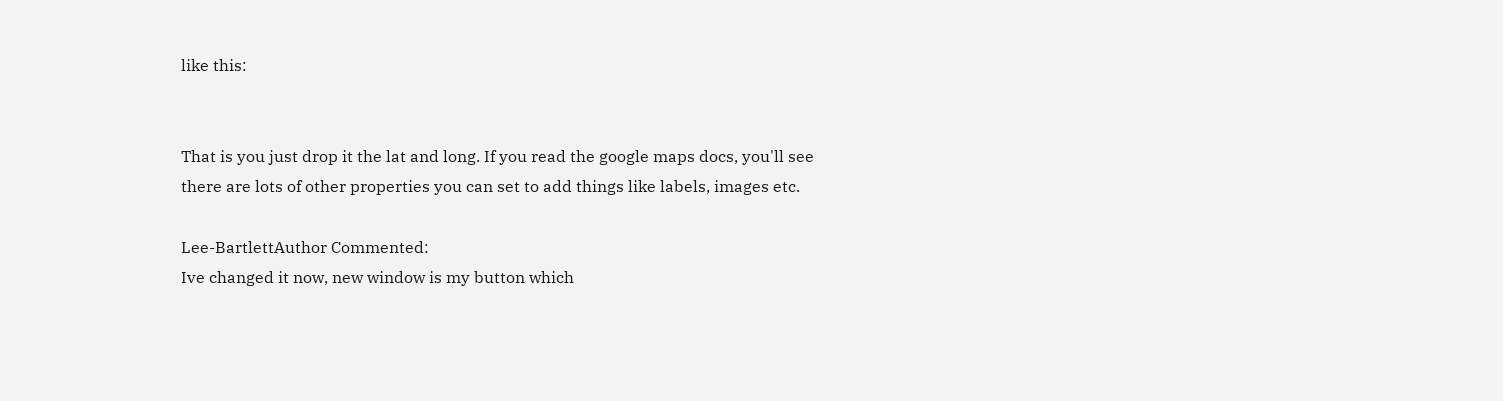like this:


That is you just drop it the lat and long. If you read the google maps docs, you'll see there are lots of other properties you can set to add things like labels, images etc.

Lee-BartlettAuthor Commented:
Ive changed it now, new window is my button which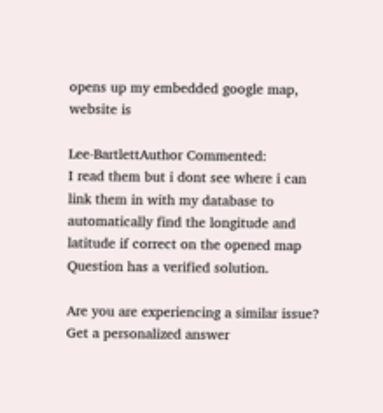opens up my embedded google map, website is

Lee-BartlettAuthor Commented:
I read them but i dont see where i can link them in with my database to automatically find the longitude and latitude if correct on the opened map
Question has a verified solution.

Are you are experiencing a similar issue? Get a personalized answer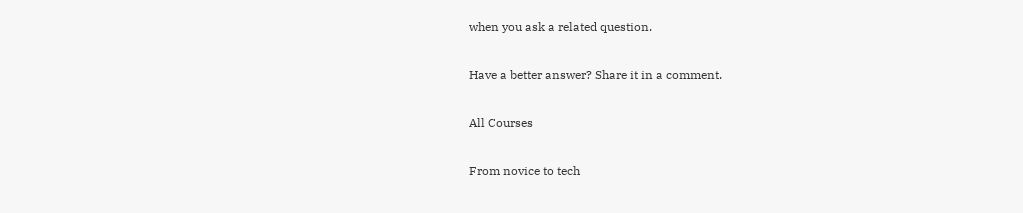when you ask a related question.

Have a better answer? Share it in a comment.

All Courses

From novice to tech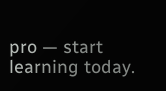pro — start learning today.